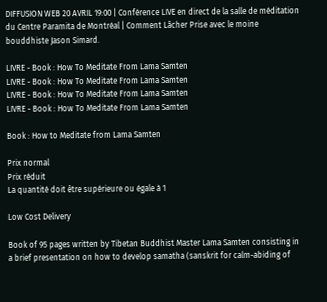DIFFUSION WEB 20 AVRIL 19:00 | Conférence LIVE en direct de la salle de méditation du Centre Paramita de Montréal | Comment Lâcher Prise avec le moine bouddhiste Jason Simard.

LIVRE - Book : How To Meditate From Lama Samten
LIVRE - Book : How To Meditate From Lama Samten
LIVRE - Book : How To Meditate From Lama Samten
LIVRE - Book : How To Meditate From Lama Samten

Book : How to Meditate from Lama Samten

Prix normal
Prix réduit
La quantité doit être supérieure ou égale à 1

Low Cost Delivery

Book of 95 pages written by Tibetan Buddhist Master Lama Samten consisting in a brief presentation on how to develop samatha (sanskrit for calm-abiding of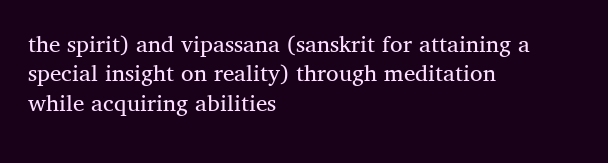the spirit) and vipassana (sanskrit for attaining a special insight on reality) through meditation while acquiring abilities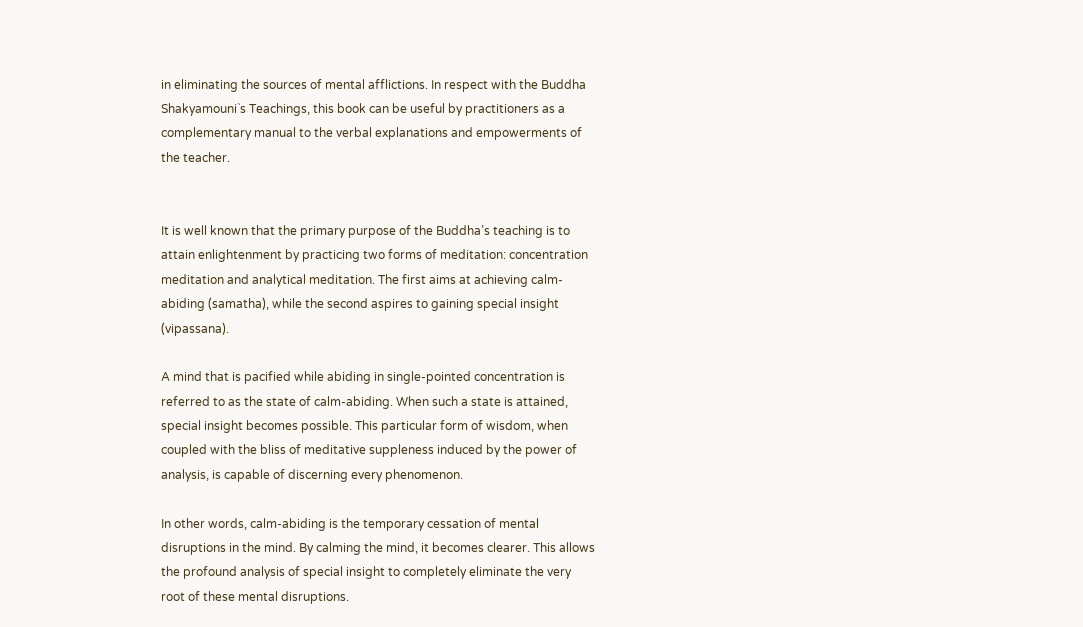in eliminating the sources of mental afflictions. In respect with the Buddha Shakyamouni`s Teachings, this book can be useful by practitioners as a complementary manual to the verbal explanations and empowerments of the teacher.


It is well known that the primary purpose of the Buddha’s teaching is to attain enlightenment by practicing two forms of meditation: concentration meditation and analytical meditation. The first aims at achieving calm-abiding (samatha), while the second aspires to gaining special insight (vipassana).

A mind that is pacified while abiding in single-pointed concentration is referred to as the state of calm-abiding. When such a state is attained, special insight becomes possible. This particular form of wisdom, when coupled with the bliss of meditative suppleness induced by the power of analysis, is capable of discerning every phenomenon.

In other words, calm-abiding is the temporary cessation of mental disruptions in the mind. By calming the mind, it becomes clearer. This allows the profound analysis of special insight to completely eliminate the very root of these mental disruptions.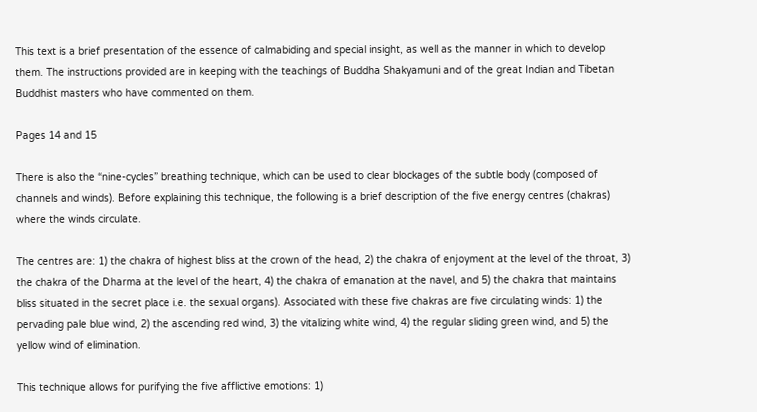This text is a brief presentation of the essence of calmabiding and special insight, as well as the manner in which to develop them. The instructions provided are in keeping with the teachings of Buddha Shakyamuni and of the great Indian and Tibetan Buddhist masters who have commented on them.

Pages 14 and 15

There is also the “nine-cycles” breathing technique, which can be used to clear blockages of the subtle body (composed of channels and winds). Before explaining this technique, the following is a brief description of the five energy centres (chakras) where the winds circulate.

The centres are: 1) the chakra of highest bliss at the crown of the head, 2) the chakra of enjoyment at the level of the throat, 3) the chakra of the Dharma at the level of the heart, 4) the chakra of emanation at the navel, and 5) the chakra that maintains bliss situated in the secret place i.e. the sexual organs). Associated with these five chakras are five circulating winds: 1) the pervading pale blue wind, 2) the ascending red wind, 3) the vitalizing white wind, 4) the regular sliding green wind, and 5) the yellow wind of elimination.

This technique allows for purifying the five afflictive emotions: 1)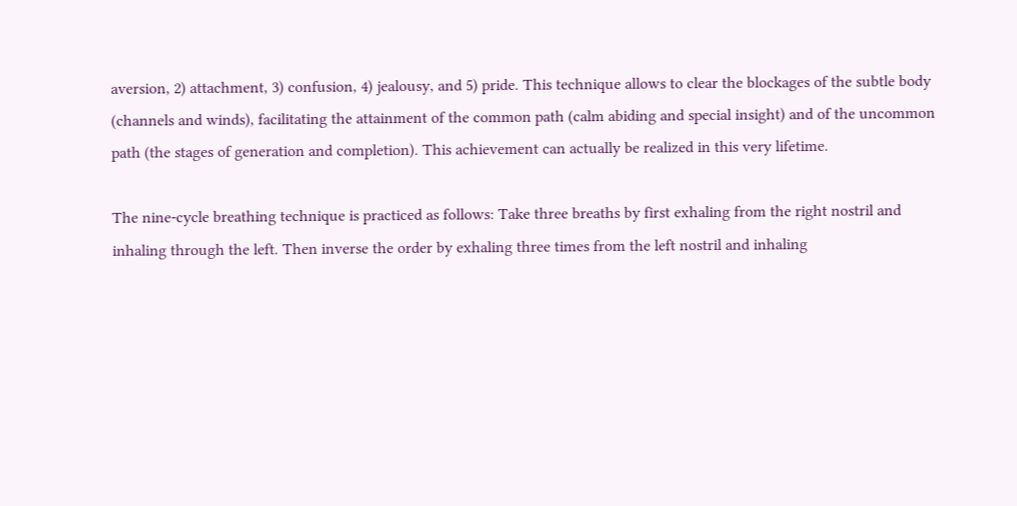aversion, 2) attachment, 3) confusion, 4) jealousy, and 5) pride. This technique allows to clear the blockages of the subtle body (channels and winds), facilitating the attainment of the common path (calm abiding and special insight) and of the uncommon path (the stages of generation and completion). This achievement can actually be realized in this very lifetime.

The nine-cycle breathing technique is practiced as follows: Take three breaths by first exhaling from the right nostril and inhaling through the left. Then inverse the order by exhaling three times from the left nostril and inhaling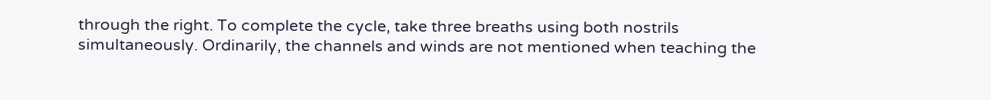through the right. To complete the cycle, take three breaths using both nostrils simultaneously. Ordinarily, the channels and winds are not mentioned when teaching the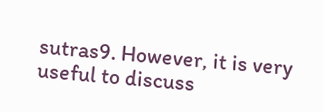sutras9. However, it is very useful to discuss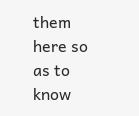them here so as to know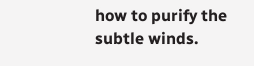how to purify the subtle winds.